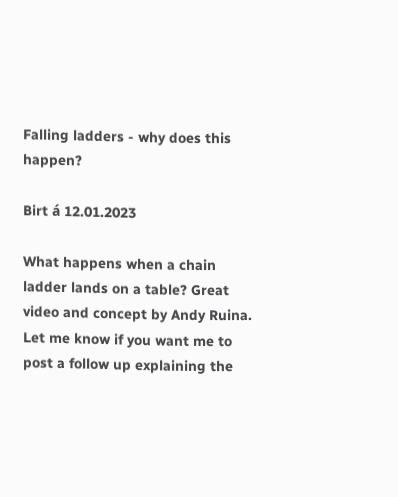Falling ladders - why does this happen?

Birt á 12.01.2023

What happens when a chain ladder lands on a table? Great video and concept by Andy Ruina. Let me know if you want me to post a follow up explaining the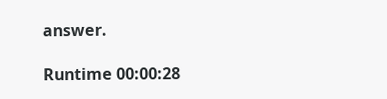answer.

Runtime 00:00:28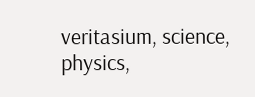veritasium, science, physics,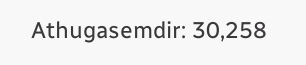Athugasemdir: 30,258